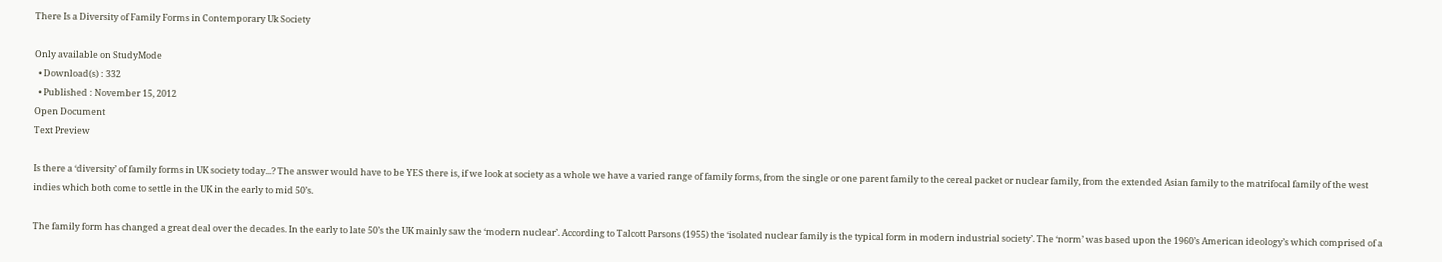There Is a Diversity of Family Forms in Contemporary Uk Society

Only available on StudyMode
  • Download(s) : 332
  • Published : November 15, 2012
Open Document
Text Preview

Is there a ‘diversity’ of family forms in UK society today...? The answer would have to be YES there is, if we look at society as a whole we have a varied range of family forms, from the single or one parent family to the cereal packet or nuclear family, from the extended Asian family to the matrifocal family of the west indies which both come to settle in the UK in the early to mid 50’s.

The family form has changed a great deal over the decades. In the early to late 50’s the UK mainly saw the ‘modern nuclear’. According to Talcott Parsons (1955) the ‘isolated nuclear family is the typical form in modern industrial society’. The ‘norm’ was based upon the 1960’s American ideology’s which comprised of a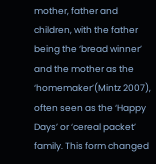mother, father and children, with the father being the ‘bread winner’ and the mother as the ‘homemaker’(Mintz 2007), often seen as the ‘Happy Days’ or ‘cereal packet’ family. This form changed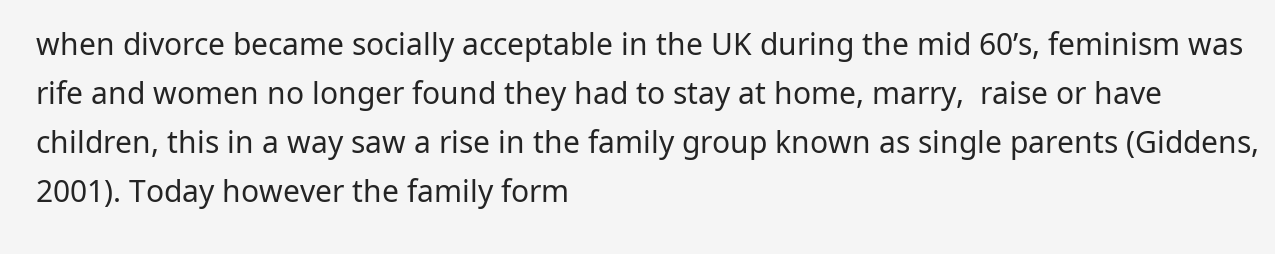when divorce became socially acceptable in the UK during the mid 60’s, feminism was rife and women no longer found they had to stay at home, marry,  raise or have children, this in a way saw a rise in the family group known as single parents (Giddens, 2001). Today however the family form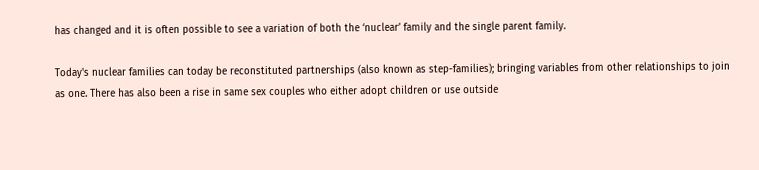has changed and it is often possible to see a variation of both the ‘nuclear’ family and the single parent family.

Today's nuclear families can today be reconstituted partnerships (also known as step-families); bringing variables from other relationships to join as one. There has also been a rise in same sex couples who either adopt children or use outside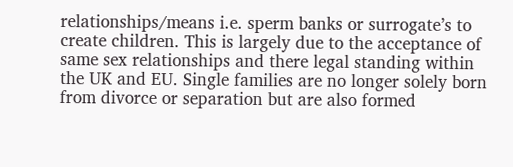relationships/means i.e. sperm banks or surrogate’s to create children. This is largely due to the acceptance of same sex relationships and there legal standing within the UK and EU. Single families are no longer solely born from divorce or separation but are also formed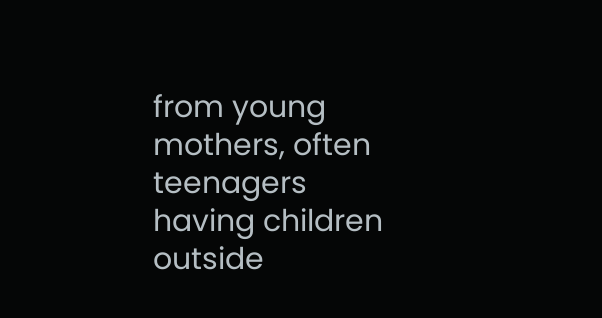from young mothers, often teenagers having children outside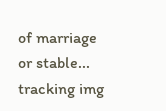of marriage or stable...
tracking img